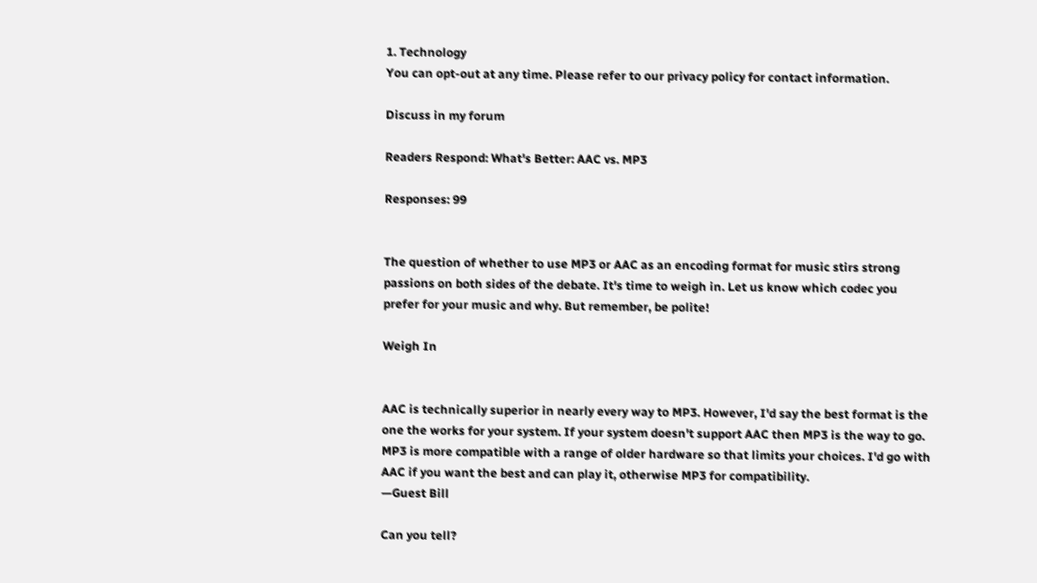1. Technology
You can opt-out at any time. Please refer to our privacy policy for contact information.

Discuss in my forum

Readers Respond: What's Better: AAC vs. MP3

Responses: 99


The question of whether to use MP3 or AAC as an encoding format for music stirs strong passions on both sides of the debate. It's time to weigh in. Let us know which codec you prefer for your music and why. But remember, be polite!

Weigh In


AAC is technically superior in nearly every way to MP3. However, I'd say the best format is the one the works for your system. If your system doesn't support AAC then MP3 is the way to go. MP3 is more compatible with a range of older hardware so that limits your choices. I'd go with AAC if you want the best and can play it, otherwise MP3 for compatibility.
—Guest Bill

Can you tell?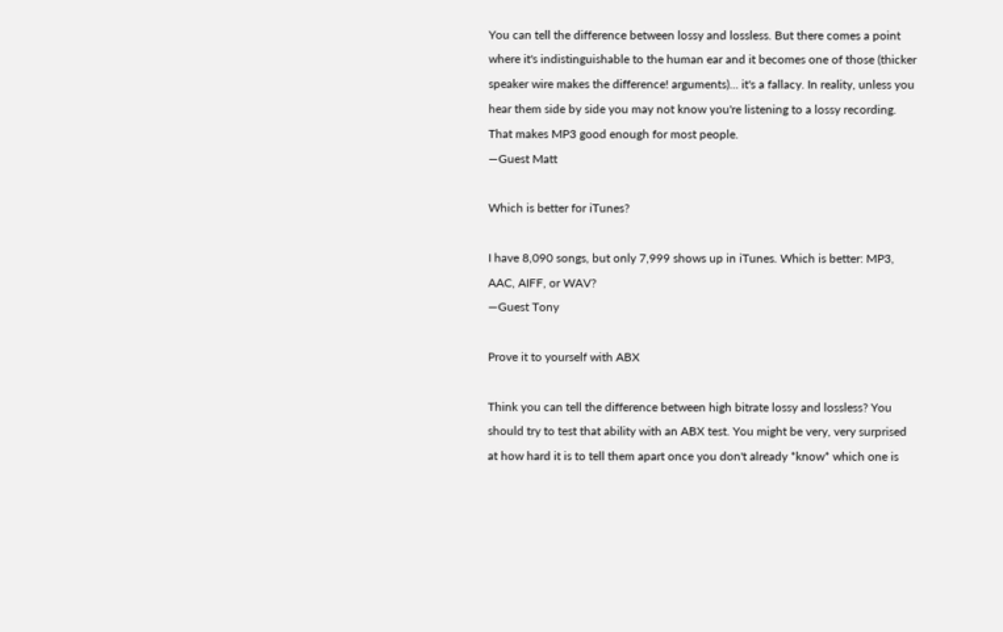You can tell the difference between lossy and lossless. But there comes a point where it's indistinguishable to the human ear and it becomes one of those (thicker speaker wire makes the difference! arguments)... it's a fallacy. In reality, unless you hear them side by side you may not know you're listening to a lossy recording. That makes MP3 good enough for most people.
—Guest Matt

Which is better for iTunes?

I have 8,090 songs, but only 7,999 shows up in iTunes. Which is better: MP3, AAC, AIFF, or WAV?
—Guest Tony

Prove it to yourself with ABX

Think you can tell the difference between high bitrate lossy and lossless? You should try to test that ability with an ABX test. You might be very, very surprised at how hard it is to tell them apart once you don't already *know* which one is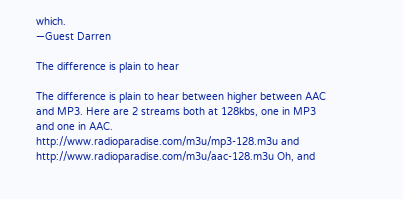which.
—Guest Darren

The difference is plain to hear

The difference is plain to hear between higher between AAC and MP3. Here are 2 streams both at 128kbs, one in MP3 and one in AAC. http://www.radioparadise.com/m3u/mp3-128.m3u and http://www.radioparadise.com/m3u/aac-128.m3u Oh, and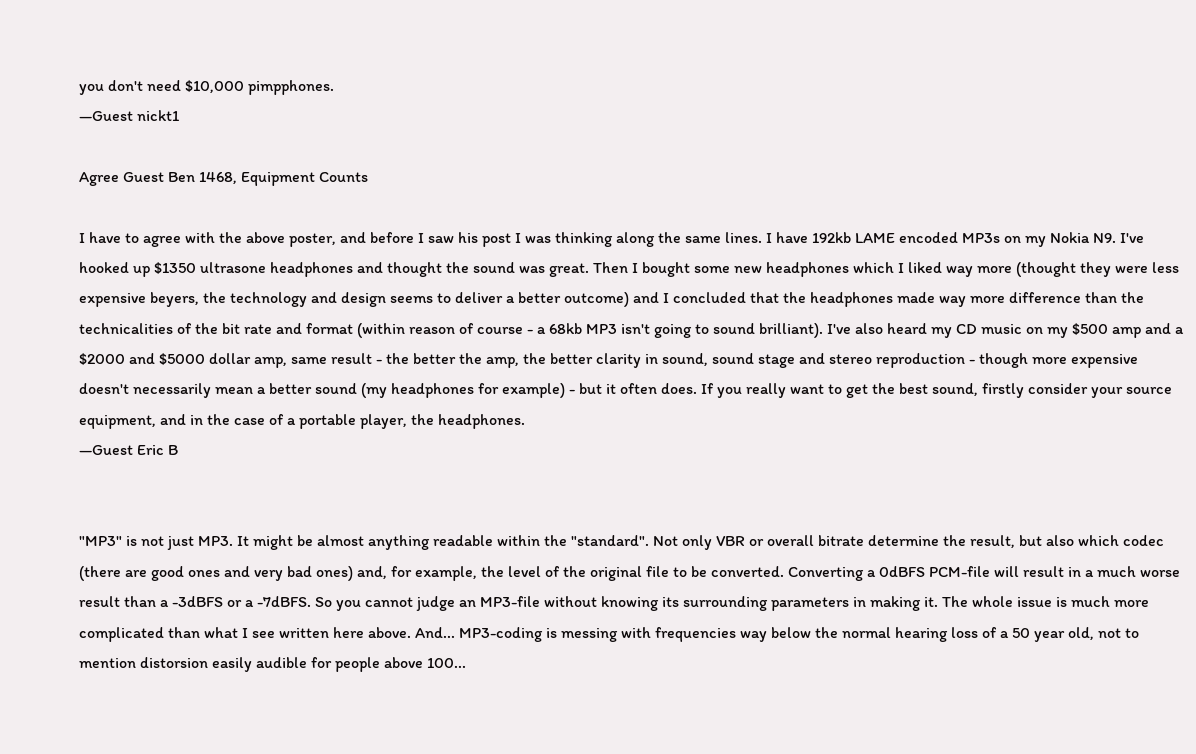you don't need $10,000 pimpphones.
—Guest nickt1

Agree Guest Ben 1468, Equipment Counts

I have to agree with the above poster, and before I saw his post I was thinking along the same lines. I have 192kb LAME encoded MP3s on my Nokia N9. I've hooked up $1350 ultrasone headphones and thought the sound was great. Then I bought some new headphones which I liked way more (thought they were less expensive beyers, the technology and design seems to deliver a better outcome) and I concluded that the headphones made way more difference than the technicalities of the bit rate and format (within reason of course - a 68kb MP3 isn't going to sound brilliant). I've also heard my CD music on my $500 amp and a $2000 and $5000 dollar amp, same result - the better the amp, the better clarity in sound, sound stage and stereo reproduction - though more expensive doesn't necessarily mean a better sound (my headphones for example) - but it often does. If you really want to get the best sound, firstly consider your source equipment, and in the case of a portable player, the headphones.
—Guest Eric B


"MP3" is not just MP3. It might be almost anything readable within the "standard". Not only VBR or overall bitrate determine the result, but also which codec (there are good ones and very bad ones) and, for example, the level of the original file to be converted. Converting a 0dBFS PCM-file will result in a much worse result than a -3dBFS or a -7dBFS. So you cannot judge an MP3-file without knowing its surrounding parameters in making it. The whole issue is much more complicated than what I see written here above. And... MP3-coding is messing with frequencies way below the normal hearing loss of a 50 year old, not to mention distorsion easily audible for people above 100...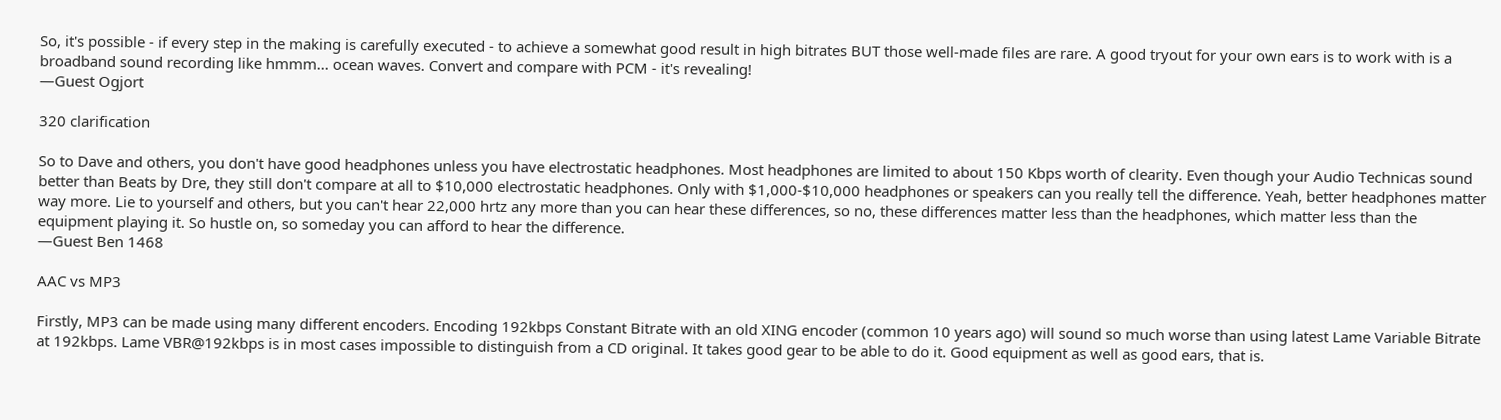So, it's possible - if every step in the making is carefully executed - to achieve a somewhat good result in high bitrates BUT those well-made files are rare. A good tryout for your own ears is to work with is a broadband sound recording like hmmm... ocean waves. Convert and compare with PCM - it's revealing!
—Guest Ogjort

320 clarification

So to Dave and others, you don't have good headphones unless you have electrostatic headphones. Most headphones are limited to about 150 Kbps worth of clearity. Even though your Audio Technicas sound better than Beats by Dre, they still don't compare at all to $10,000 electrostatic headphones. Only with $1,000-$10,000 headphones or speakers can you really tell the difference. Yeah, better headphones matter way more. Lie to yourself and others, but you can't hear 22,000 hrtz any more than you can hear these differences, so no, these differences matter less than the headphones, which matter less than the equipment playing it. So hustle on, so someday you can afford to hear the difference.
—Guest Ben 1468

AAC vs MP3

Firstly, MP3 can be made using many different encoders. Encoding 192kbps Constant Bitrate with an old XING encoder (common 10 years ago) will sound so much worse than using latest Lame Variable Bitrate at 192kbps. Lame VBR@192kbps is in most cases impossible to distinguish from a CD original. It takes good gear to be able to do it. Good equipment as well as good ears, that is.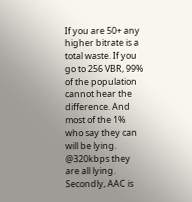If you are 50+ any higher bitrate is a total waste. If you go to 256 VBR, 99% of the population cannot hear the difference. And most of the 1% who say they can will be lying. @320kbps they are all lying. Secondly, AAC is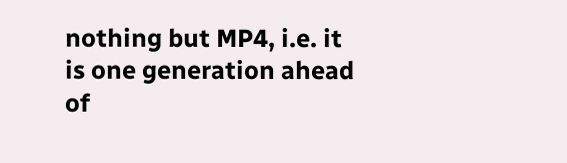nothing but MP4, i.e. it is one generation ahead of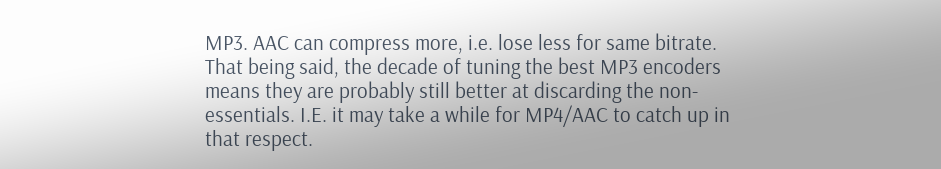MP3. AAC can compress more, i.e. lose less for same bitrate. That being said, the decade of tuning the best MP3 encoders means they are probably still better at discarding the non-essentials. I.E. it may take a while for MP4/AAC to catch up in that respect.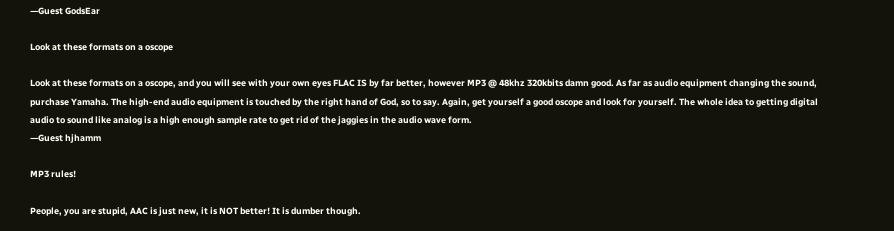—Guest GodsEar

Look at these formats on a oscope

Look at these formats on a oscope, and you will see with your own eyes FLAC IS by far better, however MP3 @ 48khz 320kbits damn good. As far as audio equipment changing the sound, purchase Yamaha. The high-end audio equipment is touched by the right hand of God, so to say. Again, get yourself a good oscope and look for yourself. The whole idea to getting digital audio to sound like analog is a high enough sample rate to get rid of the jaggies in the audio wave form.
—Guest hjhamm

MP3 rules!

People, you are stupid, AAC is just new, it is NOT better! It is dumber though.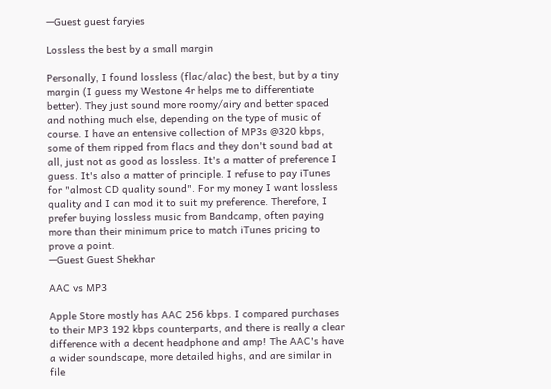—Guest guest faryies

Lossless the best by a small margin

Personally, I found lossless (flac/alac) the best, but by a tiny margin (I guess my Westone 4r helps me to differentiate better). They just sound more roomy/airy and better spaced and nothing much else, depending on the type of music of course. I have an entensive collection of MP3s @320 kbps, some of them ripped from flacs and they don't sound bad at all, just not as good as lossless. It's a matter of preference I guess. It's also a matter of principle. I refuse to pay iTunes for "almost CD quality sound". For my money I want lossless quality and I can mod it to suit my preference. Therefore, I prefer buying lossless music from Bandcamp, often paying more than their minimum price to match iTunes pricing to prove a point.
—Guest Guest Shekhar

AAC vs MP3

Apple Store mostly has AAC 256 kbps. I compared purchases to their MP3 192 kbps counterparts, and there is really a clear difference with a decent headphone and amp! The AAC's have a wider soundscape, more detailed highs, and are similar in file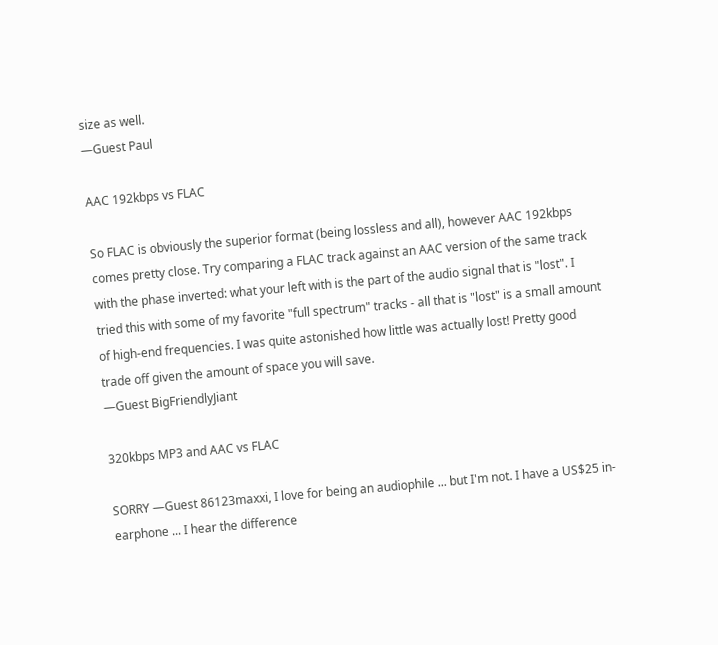size as well.
—Guest Paul

AAC 192kbps vs FLAC

So FLAC is obviously the superior format (being lossless and all), however AAC 192kbps comes pretty close. Try comparing a FLAC track against an AAC version of the same track with the phase inverted: what your left with is the part of the audio signal that is "lost". I tried this with some of my favorite "full spectrum" tracks - all that is "lost" is a small amount of high-end frequencies. I was quite astonished how little was actually lost! Pretty good trade off given the amount of space you will save.
—Guest BigFriendlyJiant

320kbps MP3 and AAC vs FLAC

SORRY —Guest 86123maxxi, I love for being an audiophile ... but I'm not. I have a US$25 in-earphone ... I hear the difference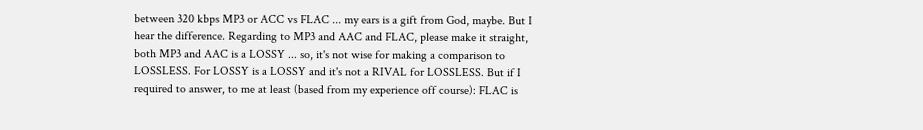between 320 kbps MP3 or ACC vs FLAC ... my ears is a gift from God, maybe. But I hear the difference. Regarding to MP3 and AAC and FLAC, please make it straight, both MP3 and AAC is a LOSSY ... so, it's not wise for making a comparison to LOSSLESS. For LOSSY is a LOSSY and it's not a RIVAL for LOSSLESS. But if I required to answer, to me at least (based from my experience off course): FLAC is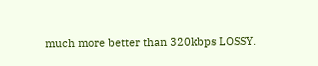much more better than 320kbps LOSSY.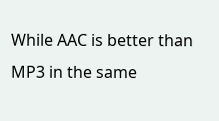While AAC is better than MP3 in the same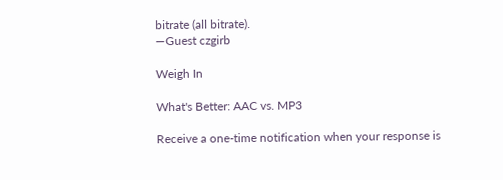bitrate (all bitrate).
—Guest czgirb

Weigh In

What's Better: AAC vs. MP3

Receive a one-time notification when your response is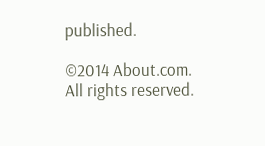published.

©2014 About.com. All rights reserved.